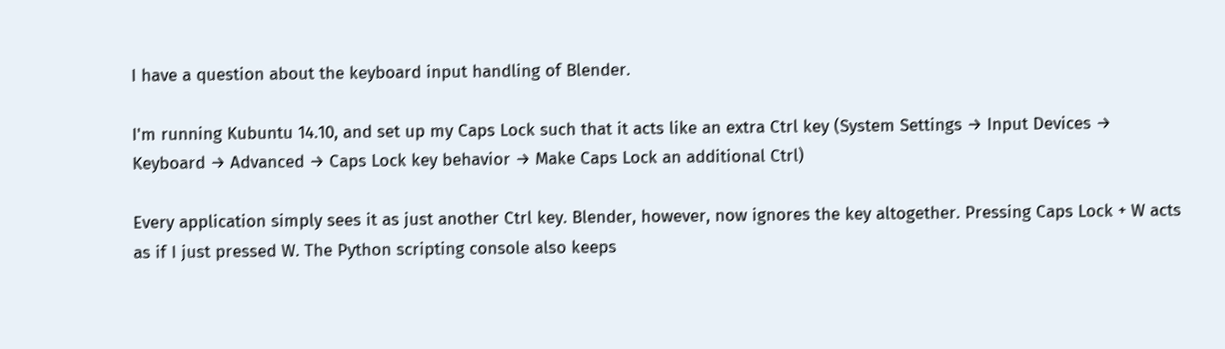I have a question about the keyboard input handling of Blender.

I'm running Kubuntu 14.10, and set up my Caps Lock such that it acts like an extra Ctrl key (System Settings → Input Devices → Keyboard → Advanced → Caps Lock key behavior → Make Caps Lock an additional Ctrl)

Every application simply sees it as just another Ctrl key. Blender, however, now ignores the key altogether. Pressing Caps Lock + W acts as if I just pressed W. The Python scripting console also keeps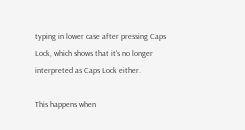typing in lower case after pressing Caps Lock, which shows that it's no longer interpreted as Caps Lock either.

This happens when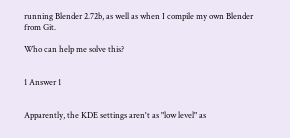running Blender 2.72b, as well as when I compile my own Blender from Git.

Who can help me solve this?


1 Answer 1


Apparently, the KDE settings aren't as "low level" as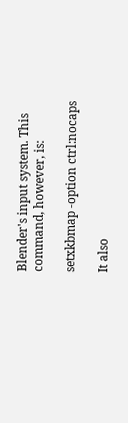Blender's input system. This command, however, is:

setxkbmap -option ctrl:nocaps

It also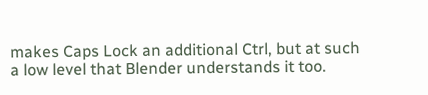makes Caps Lock an additional Ctrl, but at such a low level that Blender understands it too.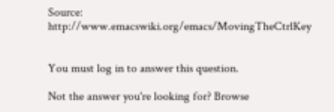Source: http://www.emacswiki.org/emacs/MovingTheCtrlKey


You must log in to answer this question.

Not the answer you're looking for? Browse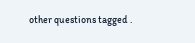other questions tagged .